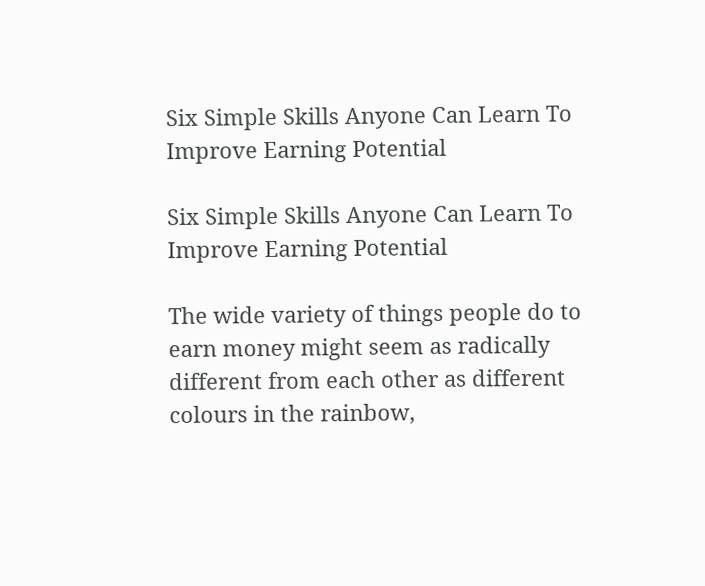Six Simple Skills Anyone Can Learn To Improve Earning Potential

Six Simple Skills Anyone Can Learn To Improve Earning Potential

The wide variety of things people do to earn money might seem as radically different from each other as different colours in the rainbow,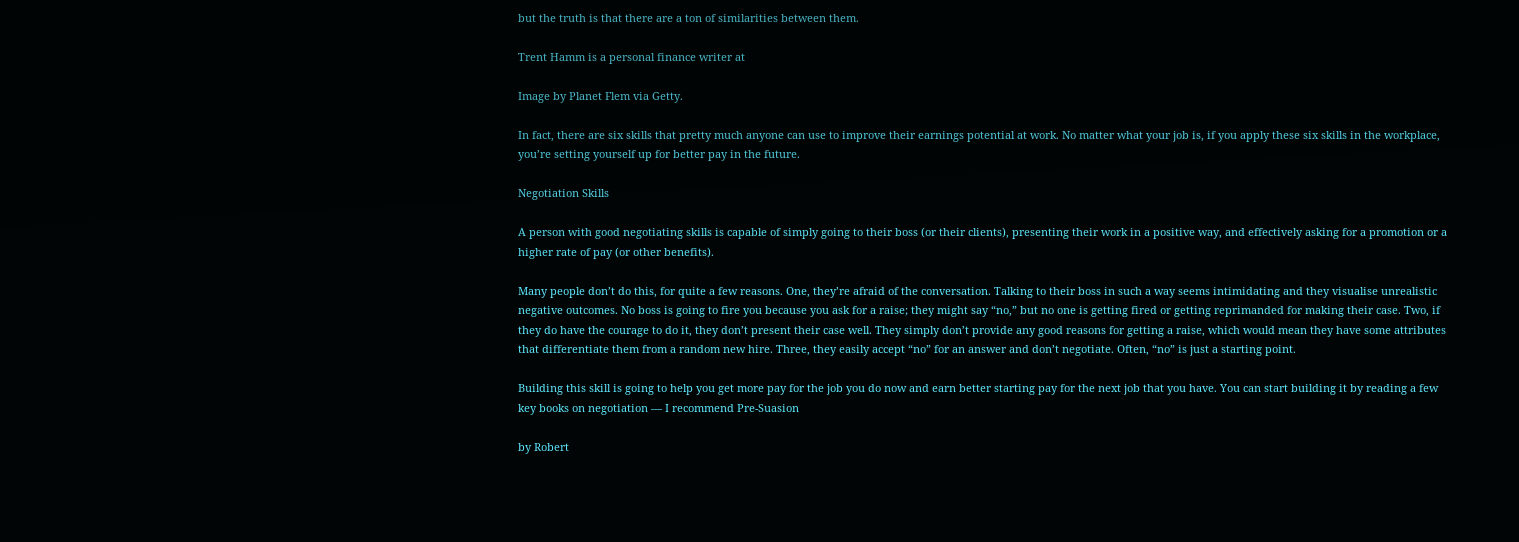but the truth is that there are a ton of similarities between them.

Trent Hamm is a personal finance writer at

Image by Planet Flem via Getty.

In fact, there are six skills that pretty much anyone can use to improve their earnings potential at work. No matter what your job is, if you apply these six skills in the workplace, you’re setting yourself up for better pay in the future.

Negotiation Skills

A person with good negotiating skills is capable of simply going to their boss (or their clients), presenting their work in a positive way, and effectively asking for a promotion or a higher rate of pay (or other benefits).

Many people don’t do this, for quite a few reasons. One, they’re afraid of the conversation. Talking to their boss in such a way seems intimidating and they visualise unrealistic negative outcomes. No boss is going to fire you because you ask for a raise; they might say “no,” but no one is getting fired or getting reprimanded for making their case. Two, if they do have the courage to do it, they don’t present their case well. They simply don’t provide any good reasons for getting a raise, which would mean they have some attributes that differentiate them from a random new hire. Three, they easily accept “no” for an answer and don’t negotiate. Often, “no” is just a starting point.

Building this skill is going to help you get more pay for the job you do now and earn better starting pay for the next job that you have. You can start building it by reading a few key books on negotiation — I recommend Pre-Suasion

by Robert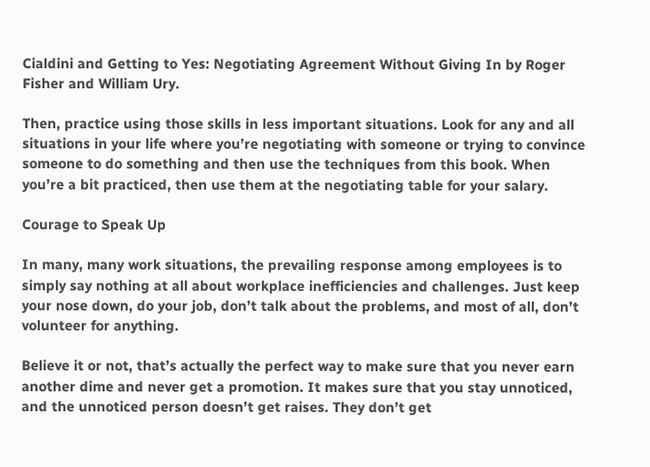Cialdini and Getting to Yes: Negotiating Agreement Without Giving In by Roger Fisher and William Ury.

Then, practice using those skills in less important situations. Look for any and all situations in your life where you’re negotiating with someone or trying to convince someone to do something and then use the techniques from this book. When you’re a bit practiced, then use them at the negotiating table for your salary.

Courage to Speak Up

In many, many work situations, the prevailing response among employees is to simply say nothing at all about workplace inefficiencies and challenges. Just keep your nose down, do your job, don’t talk about the problems, and most of all, don’t volunteer for anything.

Believe it or not, that’s actually the perfect way to make sure that you never earn another dime and never get a promotion. It makes sure that you stay unnoticed, and the unnoticed person doesn’t get raises. They don’t get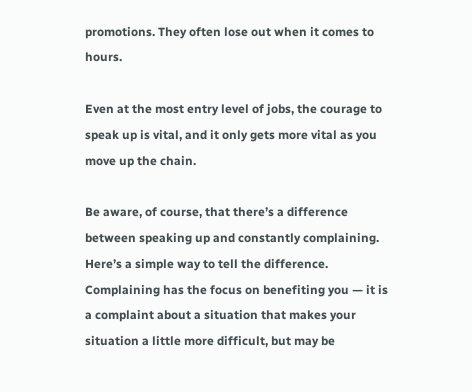promotions. They often lose out when it comes to hours.

Even at the most entry level of jobs, the courage to speak up is vital, and it only gets more vital as you move up the chain.

Be aware, of course, that there’s a difference between speaking up and constantly complaining. Here’s a simple way to tell the difference. Complaining has the focus on benefiting you — it is a complaint about a situation that makes your situation a little more difficult, but may be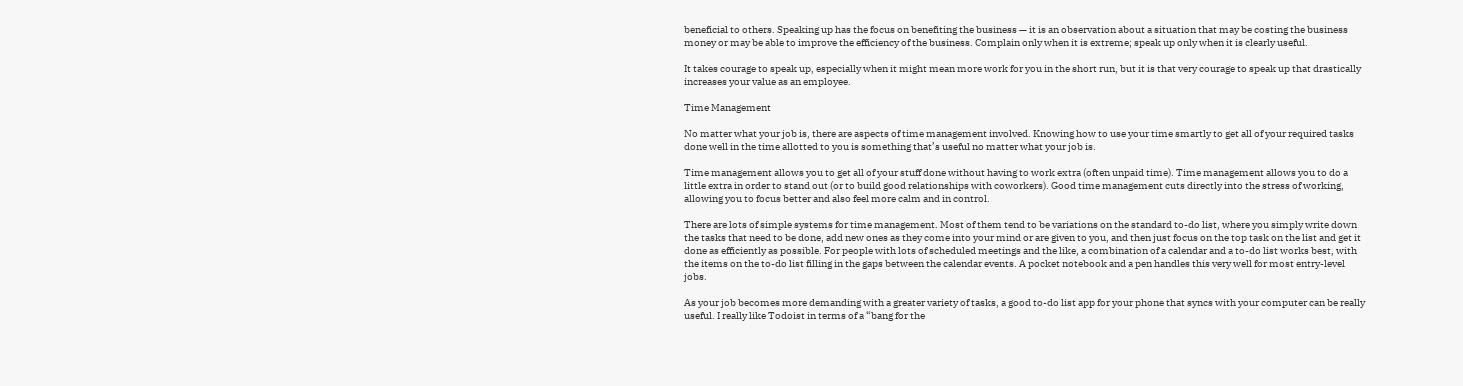beneficial to others. Speaking up has the focus on benefiting the business — it is an observation about a situation that may be costing the business money or may be able to improve the efficiency of the business. Complain only when it is extreme; speak up only when it is clearly useful.

It takes courage to speak up, especially when it might mean more work for you in the short run, but it is that very courage to speak up that drastically increases your value as an employee.

Time Management

No matter what your job is, there are aspects of time management involved. Knowing how to use your time smartly to get all of your required tasks done well in the time allotted to you is something that’s useful no matter what your job is.

Time management allows you to get all of your stuff done without having to work extra (often unpaid time). Time management allows you to do a little extra in order to stand out (or to build good relationships with coworkers). Good time management cuts directly into the stress of working, allowing you to focus better and also feel more calm and in control.

There are lots of simple systems for time management. Most of them tend to be variations on the standard to-do list, where you simply write down the tasks that need to be done, add new ones as they come into your mind or are given to you, and then just focus on the top task on the list and get it done as efficiently as possible. For people with lots of scheduled meetings and the like, a combination of a calendar and a to-do list works best, with the items on the to-do list filling in the gaps between the calendar events. A pocket notebook and a pen handles this very well for most entry-level jobs.

As your job becomes more demanding with a greater variety of tasks, a good to-do list app for your phone that syncs with your computer can be really useful. I really like Todoist in terms of a “bang for the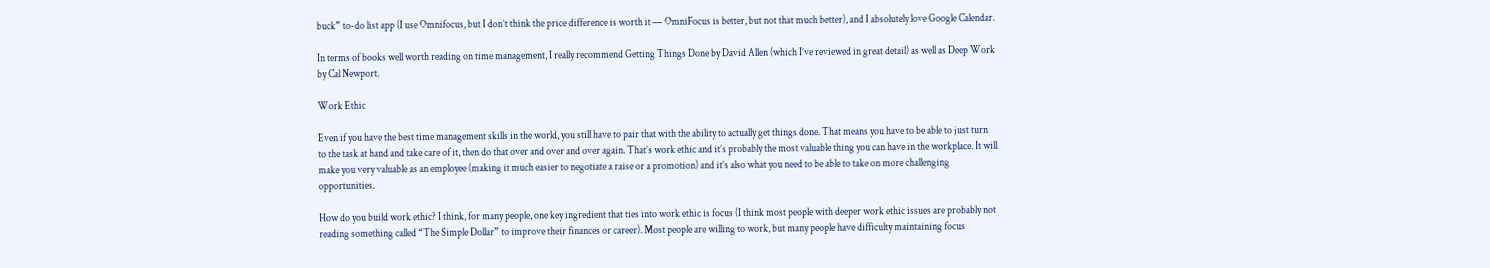buck” to-do list app (I use Omnifocus, but I don’t think the price difference is worth it — OmniFocus is better, but not that much better), and I absolutely love Google Calendar.

In terms of books well worth reading on time management, I really recommend Getting Things Done by David Allen (which I’ve reviewed in great detail) as well as Deep Work by Cal Newport.

Work Ethic

Even if you have the best time management skills in the world, you still have to pair that with the ability to actually get things done. That means you have to be able to just turn to the task at hand and take care of it, then do that over and over and over again. That’s work ethic and it’s probably the most valuable thing you can have in the workplace. It will make you very valuable as an employee (making it much easier to negotiate a raise or a promotion) and it’s also what you need to be able to take on more challenging opportunities.

How do you build work ethic? I think, for many people, one key ingredient that ties into work ethic is focus (I think most people with deeper work ethic issues are probably not reading something called “The Simple Dollar” to improve their finances or career). Most people are willing to work, but many people have difficulty maintaining focus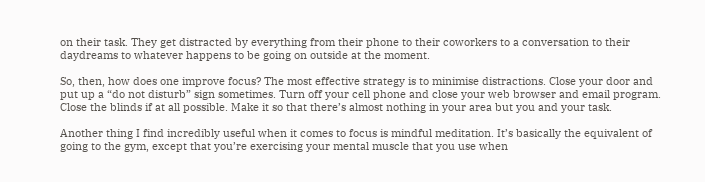on their task. They get distracted by everything from their phone to their coworkers to a conversation to their daydreams to whatever happens to be going on outside at the moment.

So, then, how does one improve focus? The most effective strategy is to minimise distractions. Close your door and put up a “do not disturb” sign sometimes. Turn off your cell phone and close your web browser and email program. Close the blinds if at all possible. Make it so that there’s almost nothing in your area but you and your task.

Another thing I find incredibly useful when it comes to focus is mindful meditation. It’s basically the equivalent of going to the gym, except that you’re exercising your mental muscle that you use when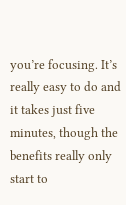you’re focusing. It’s really easy to do and it takes just five minutes, though the benefits really only start to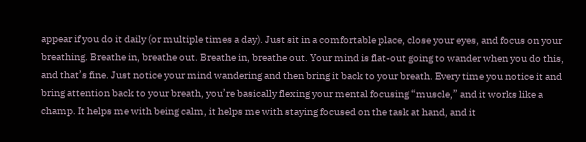appear if you do it daily (or multiple times a day). Just sit in a comfortable place, close your eyes, and focus on your breathing. Breathe in, breathe out. Breathe in, breathe out. Your mind is flat-out going to wander when you do this, and that’s fine. Just notice your mind wandering and then bring it back to your breath. Every time you notice it and bring attention back to your breath, you’re basically flexing your mental focusing “muscle,” and it works like a champ. It helps me with being calm, it helps me with staying focused on the task at hand, and it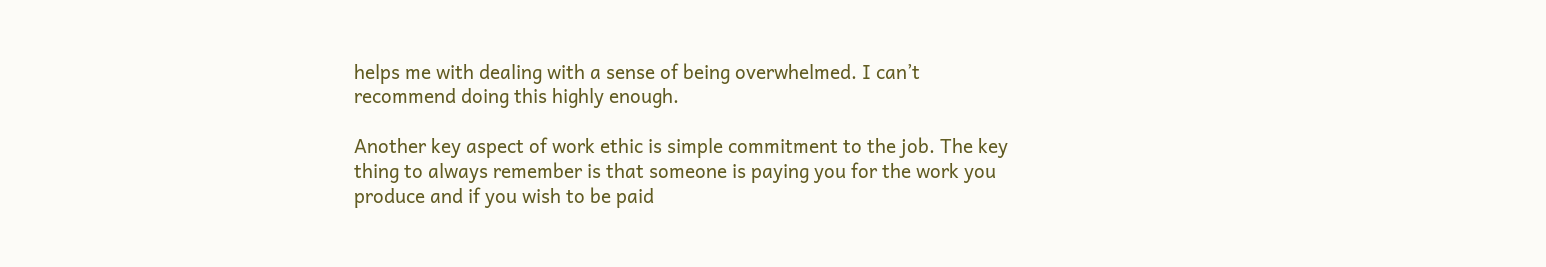helps me with dealing with a sense of being overwhelmed. I can’t recommend doing this highly enough.

Another key aspect of work ethic is simple commitment to the job. The key thing to always remember is that someone is paying you for the work you produce and if you wish to be paid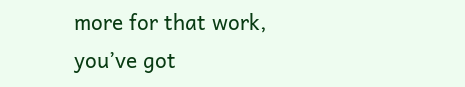more for that work, you’ve got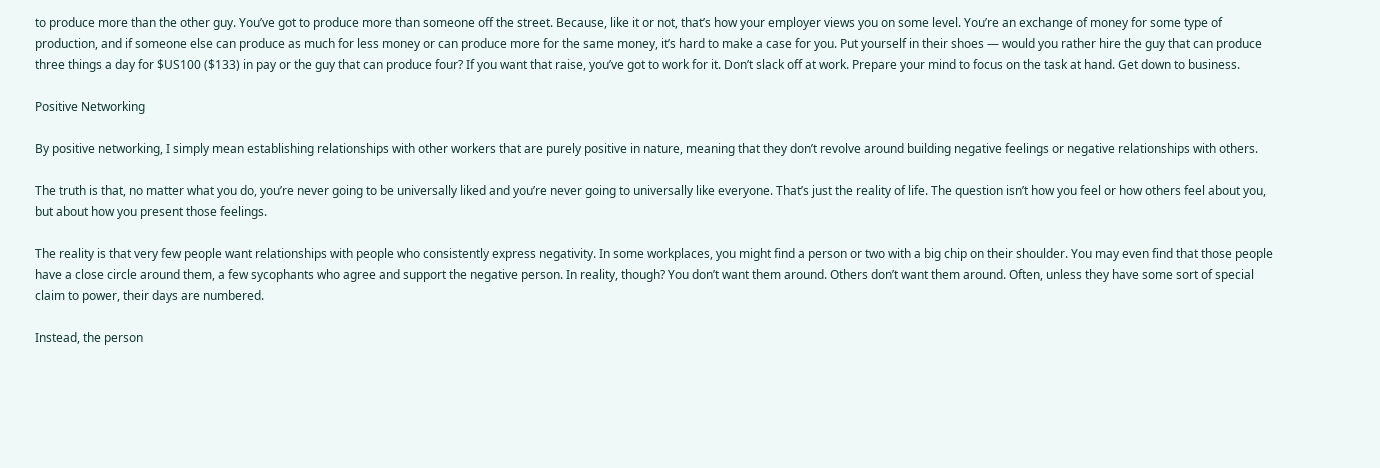to produce more than the other guy. You’ve got to produce more than someone off the street. Because, like it or not, that’s how your employer views you on some level. You’re an exchange of money for some type of production, and if someone else can produce as much for less money or can produce more for the same money, it’s hard to make a case for you. Put yourself in their shoes — would you rather hire the guy that can produce three things a day for $US100 ($133) in pay or the guy that can produce four? If you want that raise, you’ve got to work for it. Don’t slack off at work. Prepare your mind to focus on the task at hand. Get down to business.

Positive Networking

By positive networking, I simply mean establishing relationships with other workers that are purely positive in nature, meaning that they don’t revolve around building negative feelings or negative relationships with others.

The truth is that, no matter what you do, you’re never going to be universally liked and you’re never going to universally like everyone. That’s just the reality of life. The question isn’t how you feel or how others feel about you, but about how you present those feelings.

The reality is that very few people want relationships with people who consistently express negativity. In some workplaces, you might find a person or two with a big chip on their shoulder. You may even find that those people have a close circle around them, a few sycophants who agree and support the negative person. In reality, though? You don’t want them around. Others don’t want them around. Often, unless they have some sort of special claim to power, their days are numbered.

Instead, the person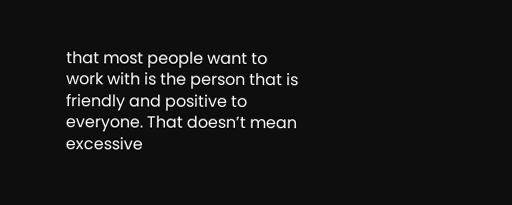that most people want to work with is the person that is friendly and positive to everyone. That doesn’t mean excessive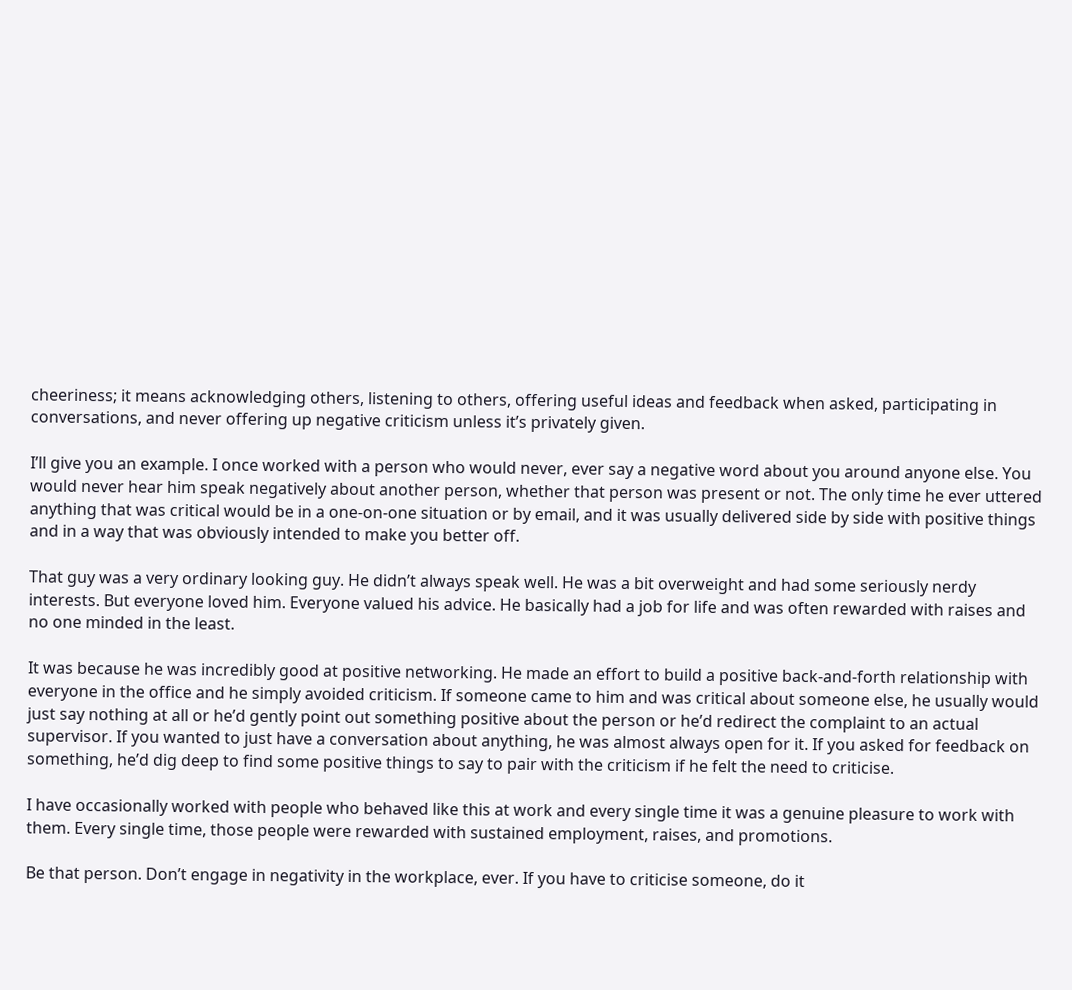cheeriness; it means acknowledging others, listening to others, offering useful ideas and feedback when asked, participating in conversations, and never offering up negative criticism unless it’s privately given.

I’ll give you an example. I once worked with a person who would never, ever say a negative word about you around anyone else. You would never hear him speak negatively about another person, whether that person was present or not. The only time he ever uttered anything that was critical would be in a one-on-one situation or by email, and it was usually delivered side by side with positive things and in a way that was obviously intended to make you better off.

That guy was a very ordinary looking guy. He didn’t always speak well. He was a bit overweight and had some seriously nerdy interests. But everyone loved him. Everyone valued his advice. He basically had a job for life and was often rewarded with raises and no one minded in the least.

It was because he was incredibly good at positive networking. He made an effort to build a positive back-and-forth relationship with everyone in the office and he simply avoided criticism. If someone came to him and was critical about someone else, he usually would just say nothing at all or he’d gently point out something positive about the person or he’d redirect the complaint to an actual supervisor. If you wanted to just have a conversation about anything, he was almost always open for it. If you asked for feedback on something, he’d dig deep to find some positive things to say to pair with the criticism if he felt the need to criticise.

I have occasionally worked with people who behaved like this at work and every single time it was a genuine pleasure to work with them. Every single time, those people were rewarded with sustained employment, raises, and promotions.

Be that person. Don’t engage in negativity in the workplace, ever. If you have to criticise someone, do it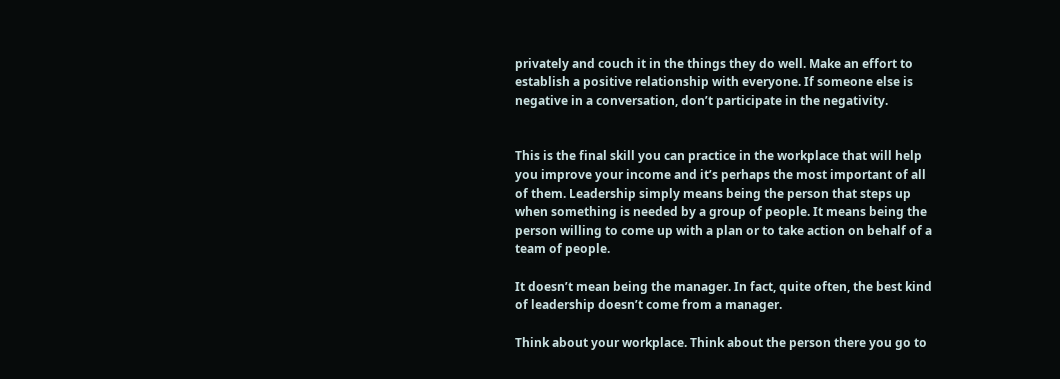privately and couch it in the things they do well. Make an effort to establish a positive relationship with everyone. If someone else is negative in a conversation, don’t participate in the negativity.


This is the final skill you can practice in the workplace that will help you improve your income and it’s perhaps the most important of all of them. Leadership simply means being the person that steps up when something is needed by a group of people. It means being the person willing to come up with a plan or to take action on behalf of a team of people.

It doesn’t mean being the manager. In fact, quite often, the best kind of leadership doesn’t come from a manager.

Think about your workplace. Think about the person there you go to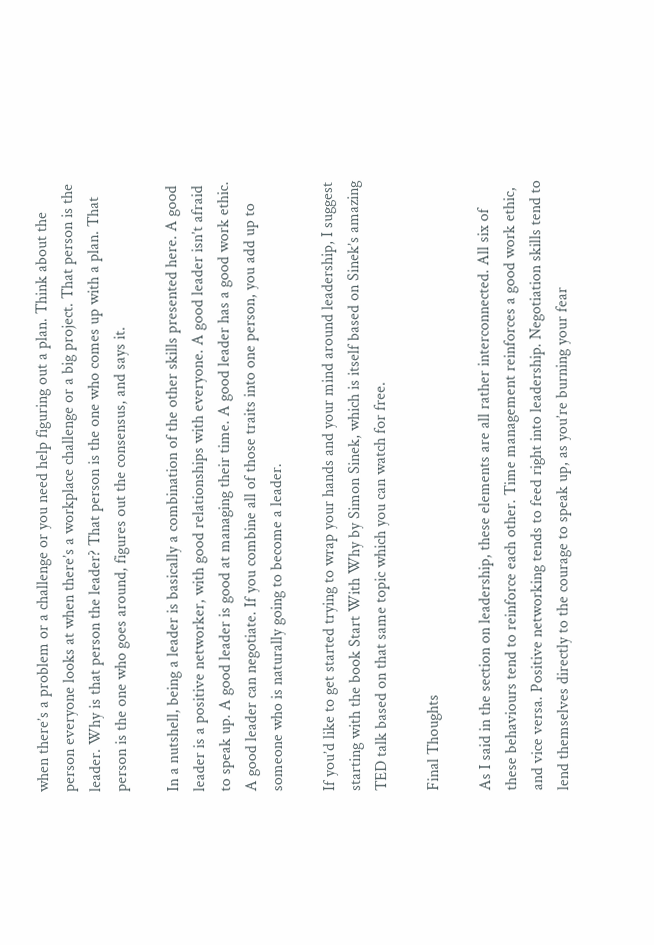when there’s a problem or a challenge or you need help figuring out a plan. Think about the person everyone looks at when there’s a workplace challenge or a big project. That person is the leader. Why is that person the leader? That person is the one who comes up with a plan. That person is the one who goes around, figures out the consensus, and says it.

In a nutshell, being a leader is basically a combination of the other skills presented here. A good leader is a positive networker, with good relationships with everyone. A good leader isn’t afraid to speak up. A good leader is good at managing their time. A good leader has a good work ethic. A good leader can negotiate. If you combine all of those traits into one person, you add up to someone who is naturally going to become a leader.

If you’d like to get started trying to wrap your hands and your mind around leadership, I suggest starting with the book Start With Why by Simon Sinek, which is itself based on Sinek’s amazing TED talk based on that same topic which you can watch for free.

Final Thoughts

As I said in the section on leadership, these elements are all rather interconnected. All six of these behaviours tend to reinforce each other. Time management reinforces a good work ethic, and vice versa. Positive networking tends to feed right into leadership. Negotiation skills tend to lend themselves directly to the courage to speak up, as you’re burning your fear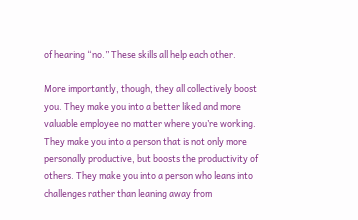of hearing “no.” These skills all help each other.

More importantly, though, they all collectively boost you. They make you into a better liked and more valuable employee no matter where you’re working. They make you into a person that is not only more personally productive, but boosts the productivity of others. They make you into a person who leans into challenges rather than leaning away from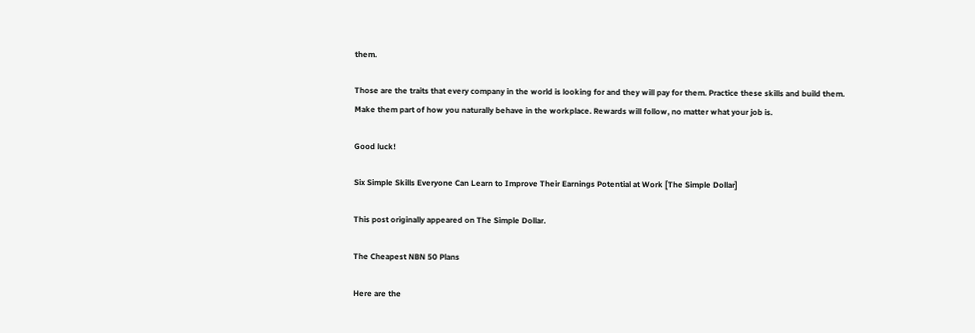them.

Those are the traits that every company in the world is looking for and they will pay for them. Practice these skills and build them. Make them part of how you naturally behave in the workplace. Rewards will follow, no matter what your job is.

Good luck!

Six Simple Skills Everyone Can Learn to Improve Their Earnings Potential at Work [The Simple Dollar]

This post originally appeared on The Simple Dollar.

The Cheapest NBN 50 Plans

Here are the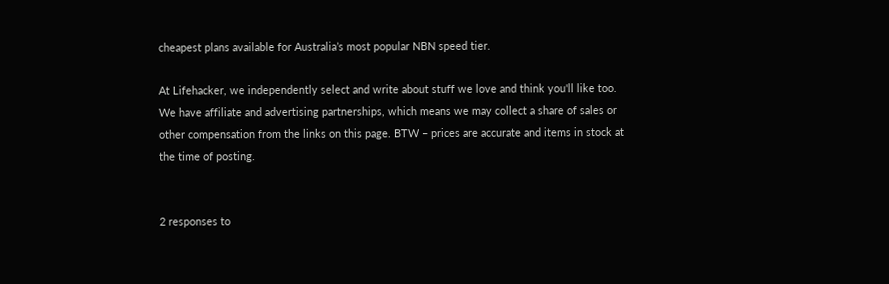cheapest plans available for Australia’s most popular NBN speed tier.

At Lifehacker, we independently select and write about stuff we love and think you'll like too. We have affiliate and advertising partnerships, which means we may collect a share of sales or other compensation from the links on this page. BTW – prices are accurate and items in stock at the time of posting.


2 responses to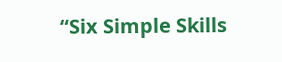“Six Simple Skills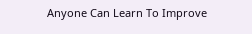Anyone Can Learn To Improve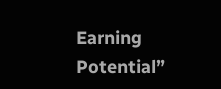Earning Potential”